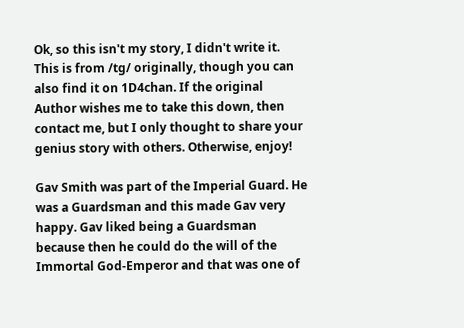Ok, so this isn't my story, I didn't write it. This is from /tg/ originally, though you can also find it on 1D4chan. If the original Author wishes me to take this down, then contact me, but I only thought to share your genius story with others. Otherwise, enjoy!

Gav Smith was part of the Imperial Guard. He was a Guardsman and this made Gav very happy. Gav liked being a Guardsman because then he could do the will of the Immortal God-Emperor and that was one of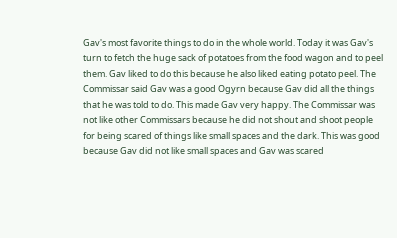Gav's most favorite things to do in the whole world. Today it was Gav's turn to fetch the huge sack of potatoes from the food wagon and to peel them. Gav liked to do this because he also liked eating potato peel. The Commissar said Gav was a good Ogyrn because Gav did all the things that he was told to do. This made Gav very happy. The Commissar was not like other Commissars because he did not shout and shoot people for being scared of things like small spaces and the dark. This was good because Gav did not like small spaces and Gav was scared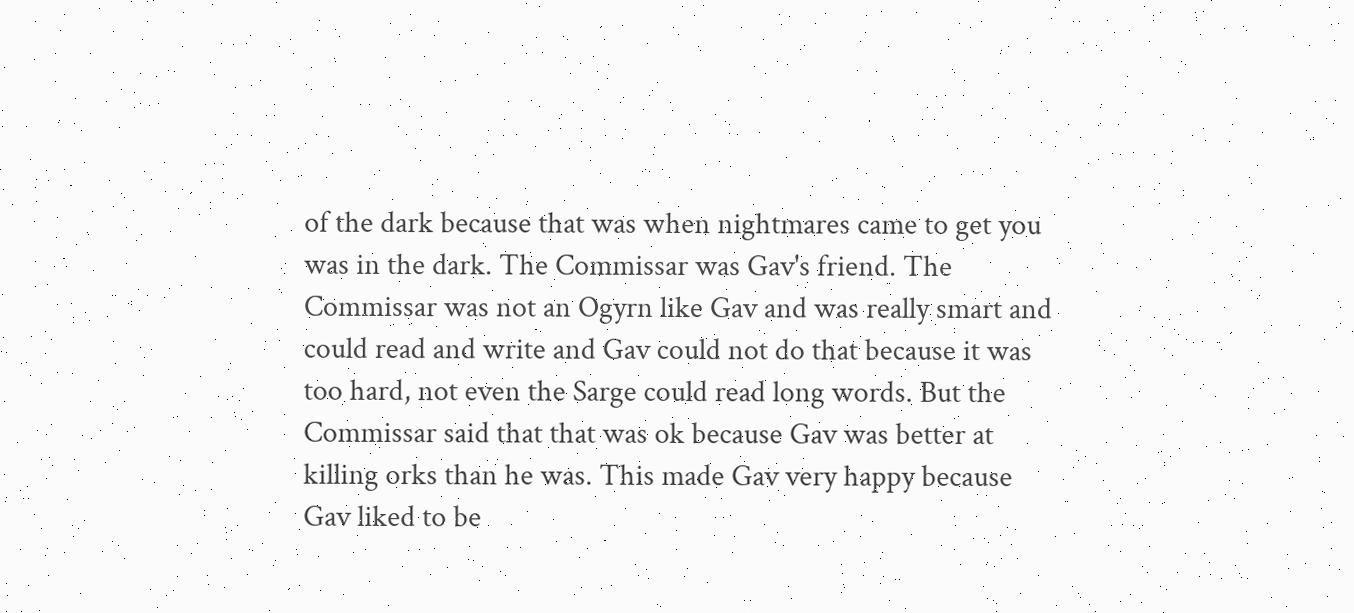of the dark because that was when nightmares came to get you was in the dark. The Commissar was Gav's friend. The Commissar was not an Ogyrn like Gav and was really smart and could read and write and Gav could not do that because it was too hard, not even the Sarge could read long words. But the Commissar said that that was ok because Gav was better at killing orks than he was. This made Gav very happy because Gav liked to be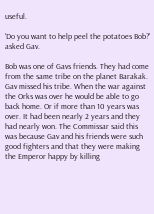useful.

'Do you want to help peel the potatoes Bob?' asked Gav.

Bob was one of Gavs friends. They had come from the same tribe on the planet Barakak. Gav missed his tribe. When the war against the Orks was over he would be able to go back home. Or if more than 10 years was over. It had been nearly 2 years and they had nearly won. The Commissar said this was because Gav and his friends were such good fighters and that they were making the Emperor happy by killing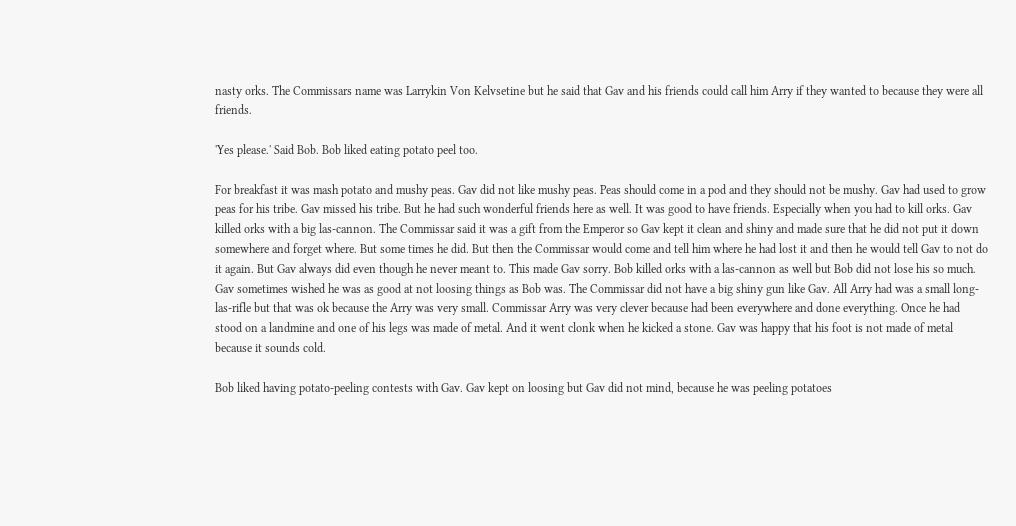nasty orks. The Commissars name was Larrykin Von Kelvsetine but he said that Gav and his friends could call him Arry if they wanted to because they were all friends.

'Yes please.' Said Bob. Bob liked eating potato peel too.

For breakfast it was mash potato and mushy peas. Gav did not like mushy peas. Peas should come in a pod and they should not be mushy. Gav had used to grow peas for his tribe. Gav missed his tribe. But he had such wonderful friends here as well. It was good to have friends. Especially when you had to kill orks. Gav killed orks with a big las-cannon. The Commissar said it was a gift from the Emperor so Gav kept it clean and shiny and made sure that he did not put it down somewhere and forget where. But some times he did. But then the Commissar would come and tell him where he had lost it and then he would tell Gav to not do it again. But Gav always did even though he never meant to. This made Gav sorry. Bob killed orks with a las-cannon as well but Bob did not lose his so much. Gav sometimes wished he was as good at not loosing things as Bob was. The Commissar did not have a big shiny gun like Gav. All Arry had was a small long-las-rifle but that was ok because the Arry was very small. Commissar Arry was very clever because had been everywhere and done everything. Once he had stood on a landmine and one of his legs was made of metal. And it went clonk when he kicked a stone. Gav was happy that his foot is not made of metal because it sounds cold.

Bob liked having potato-peeling contests with Gav. Gav kept on loosing but Gav did not mind, because he was peeling potatoes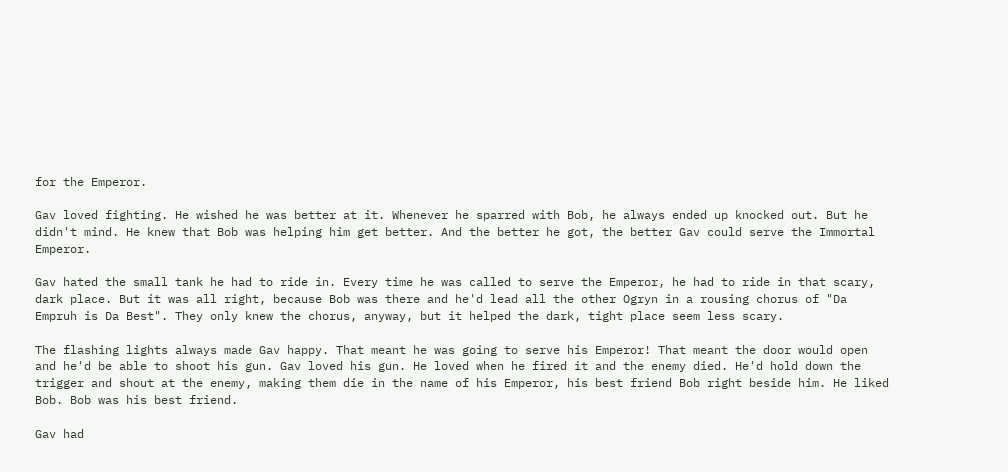for the Emperor.

Gav loved fighting. He wished he was better at it. Whenever he sparred with Bob, he always ended up knocked out. But he didn't mind. He knew that Bob was helping him get better. And the better he got, the better Gav could serve the Immortal Emperor.

Gav hated the small tank he had to ride in. Every time he was called to serve the Emperor, he had to ride in that scary, dark place. But it was all right, because Bob was there and he'd lead all the other Ogryn in a rousing chorus of "Da Empruh is Da Best". They only knew the chorus, anyway, but it helped the dark, tight place seem less scary.

The flashing lights always made Gav happy. That meant he was going to serve his Emperor! That meant the door would open and he'd be able to shoot his gun. Gav loved his gun. He loved when he fired it and the enemy died. He'd hold down the trigger and shout at the enemy, making them die in the name of his Emperor, his best friend Bob right beside him. He liked Bob. Bob was his best friend.

Gav had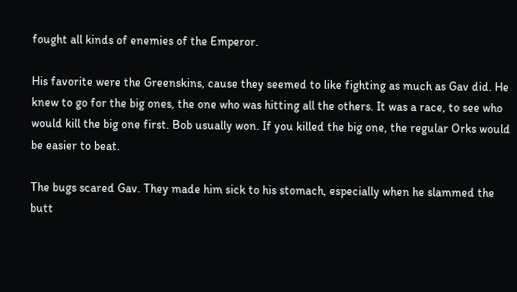fought all kinds of enemies of the Emperor.

His favorite were the Greenskins, cause they seemed to like fighting as much as Gav did. He knew to go for the big ones, the one who was hitting all the others. It was a race, to see who would kill the big one first. Bob usually won. If you killed the big one, the regular Orks would be easier to beat.

The bugs scared Gav. They made him sick to his stomach, especially when he slammed the butt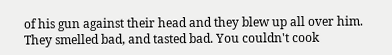of his gun against their head and they blew up all over him. They smelled bad, and tasted bad. You couldn't cook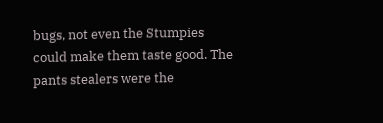bugs, not even the Stumpies could make them taste good. The pants stealers were the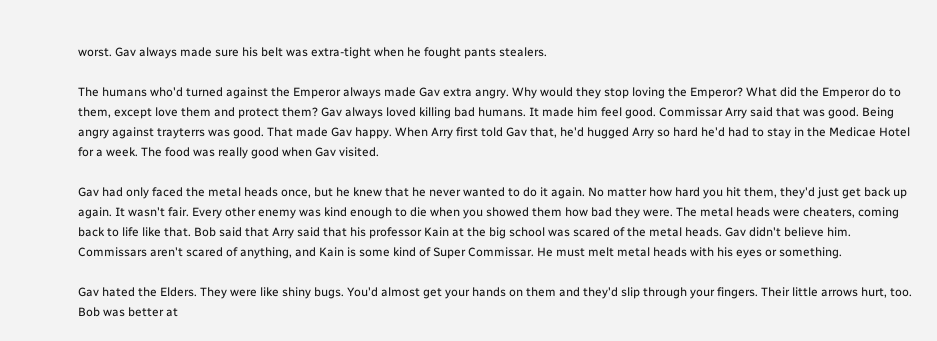worst. Gav always made sure his belt was extra-tight when he fought pants stealers.

The humans who'd turned against the Emperor always made Gav extra angry. Why would they stop loving the Emperor? What did the Emperor do to them, except love them and protect them? Gav always loved killing bad humans. It made him feel good. Commissar Arry said that was good. Being angry against trayterrs was good. That made Gav happy. When Arry first told Gav that, he'd hugged Arry so hard he'd had to stay in the Medicae Hotel for a week. The food was really good when Gav visited.

Gav had only faced the metal heads once, but he knew that he never wanted to do it again. No matter how hard you hit them, they'd just get back up again. It wasn't fair. Every other enemy was kind enough to die when you showed them how bad they were. The metal heads were cheaters, coming back to life like that. Bob said that Arry said that his professor Kain at the big school was scared of the metal heads. Gav didn't believe him. Commissars aren't scared of anything, and Kain is some kind of Super Commissar. He must melt metal heads with his eyes or something.

Gav hated the Elders. They were like shiny bugs. You'd almost get your hands on them and they'd slip through your fingers. Their little arrows hurt, too. Bob was better at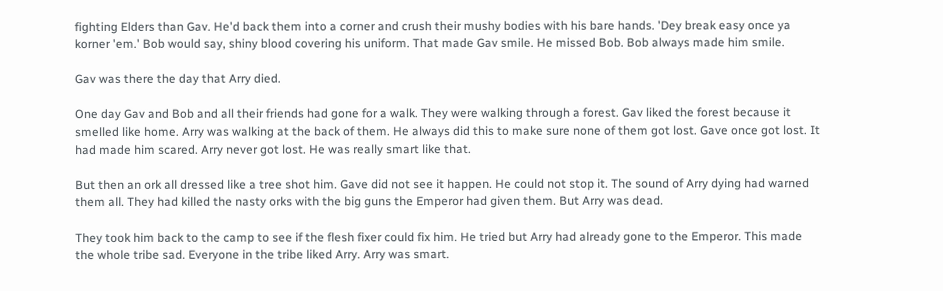fighting Elders than Gav. He'd back them into a corner and crush their mushy bodies with his bare hands. 'Dey break easy once ya korner 'em.' Bob would say, shiny blood covering his uniform. That made Gav smile. He missed Bob. Bob always made him smile.

Gav was there the day that Arry died.

One day Gav and Bob and all their friends had gone for a walk. They were walking through a forest. Gav liked the forest because it smelled like home. Arry was walking at the back of them. He always did this to make sure none of them got lost. Gave once got lost. It had made him scared. Arry never got lost. He was really smart like that.

But then an ork all dressed like a tree shot him. Gave did not see it happen. He could not stop it. The sound of Arry dying had warned them all. They had killed the nasty orks with the big guns the Emperor had given them. But Arry was dead.

They took him back to the camp to see if the flesh fixer could fix him. He tried but Arry had already gone to the Emperor. This made the whole tribe sad. Everyone in the tribe liked Arry. Arry was smart.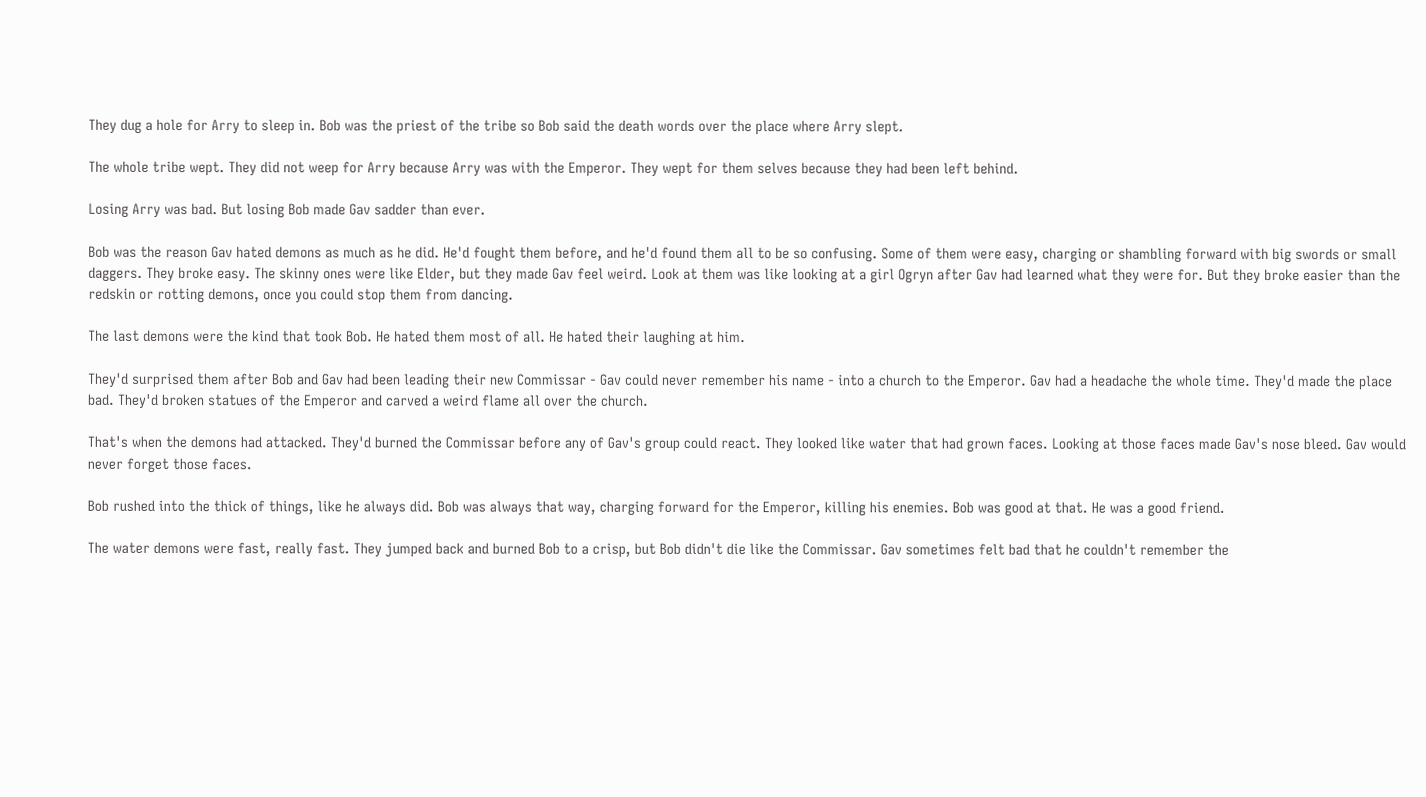They dug a hole for Arry to sleep in. Bob was the priest of the tribe so Bob said the death words over the place where Arry slept.

The whole tribe wept. They did not weep for Arry because Arry was with the Emperor. They wept for them selves because they had been left behind.

Losing Arry was bad. But losing Bob made Gav sadder than ever.

Bob was the reason Gav hated demons as much as he did. He'd fought them before, and he'd found them all to be so confusing. Some of them were easy, charging or shambling forward with big swords or small daggers. They broke easy. The skinny ones were like Elder, but they made Gav feel weird. Look at them was like looking at a girl Ogryn after Gav had learned what they were for. But they broke easier than the redskin or rotting demons, once you could stop them from dancing.

The last demons were the kind that took Bob. He hated them most of all. He hated their laughing at him.

They'd surprised them after Bob and Gav had been leading their new Commissar - Gav could never remember his name - into a church to the Emperor. Gav had a headache the whole time. They'd made the place bad. They'd broken statues of the Emperor and carved a weird flame all over the church.

That's when the demons had attacked. They'd burned the Commissar before any of Gav's group could react. They looked like water that had grown faces. Looking at those faces made Gav's nose bleed. Gav would never forget those faces.

Bob rushed into the thick of things, like he always did. Bob was always that way, charging forward for the Emperor, killing his enemies. Bob was good at that. He was a good friend.

The water demons were fast, really fast. They jumped back and burned Bob to a crisp, but Bob didn't die like the Commissar. Gav sometimes felt bad that he couldn't remember the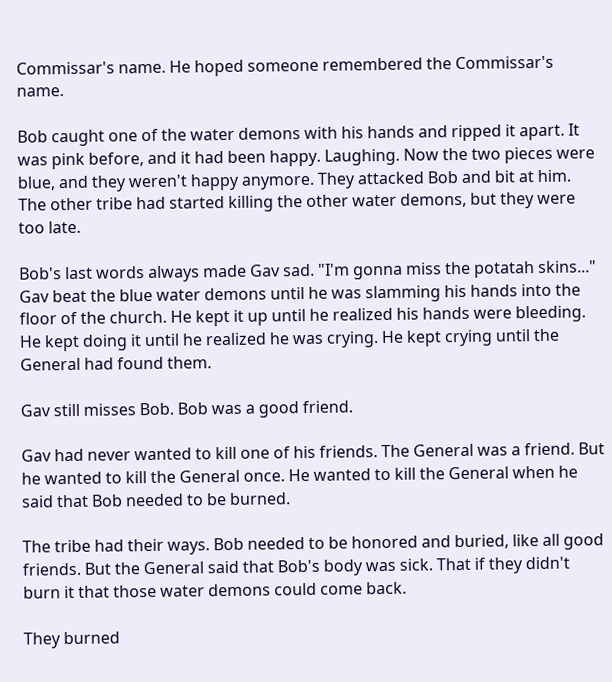Commissar's name. He hoped someone remembered the Commissar's name.

Bob caught one of the water demons with his hands and ripped it apart. It was pink before, and it had been happy. Laughing. Now the two pieces were blue, and they weren't happy anymore. They attacked Bob and bit at him. The other tribe had started killing the other water demons, but they were too late.

Bob's last words always made Gav sad. "I'm gonna miss the potatah skins..." Gav beat the blue water demons until he was slamming his hands into the floor of the church. He kept it up until he realized his hands were bleeding. He kept doing it until he realized he was crying. He kept crying until the General had found them.

Gav still misses Bob. Bob was a good friend.

Gav had never wanted to kill one of his friends. The General was a friend. But he wanted to kill the General once. He wanted to kill the General when he said that Bob needed to be burned.

The tribe had their ways. Bob needed to be honored and buried, like all good friends. But the General said that Bob's body was sick. That if they didn't burn it that those water demons could come back.

They burned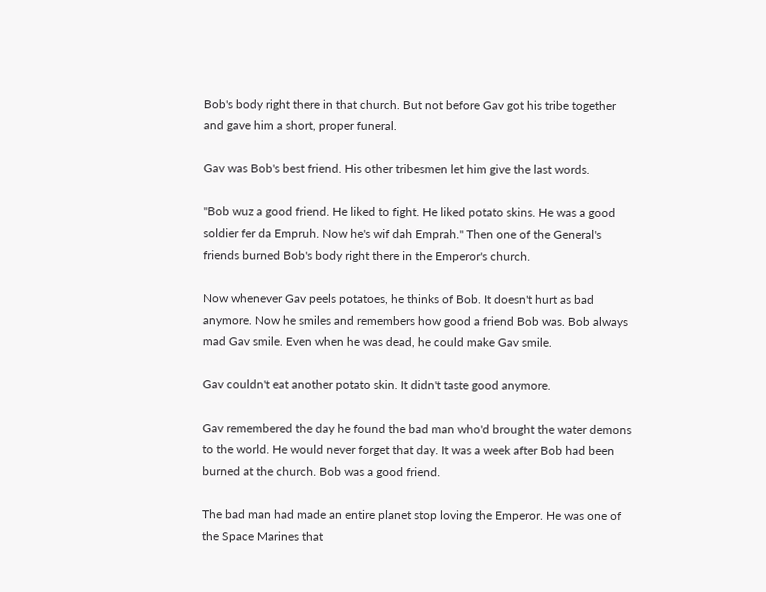Bob's body right there in that church. But not before Gav got his tribe together and gave him a short, proper funeral.

Gav was Bob's best friend. His other tribesmen let him give the last words.

"Bob wuz a good friend. He liked to fight. He liked potato skins. He was a good soldier fer da Empruh. Now he's wif dah Emprah." Then one of the General's friends burned Bob's body right there in the Emperor's church.

Now whenever Gav peels potatoes, he thinks of Bob. It doesn't hurt as bad anymore. Now he smiles and remembers how good a friend Bob was. Bob always mad Gav smile. Even when he was dead, he could make Gav smile.

Gav couldn't eat another potato skin. It didn't taste good anymore.

Gav remembered the day he found the bad man who'd brought the water demons to the world. He would never forget that day. It was a week after Bob had been burned at the church. Bob was a good friend.

The bad man had made an entire planet stop loving the Emperor. He was one of the Space Marines that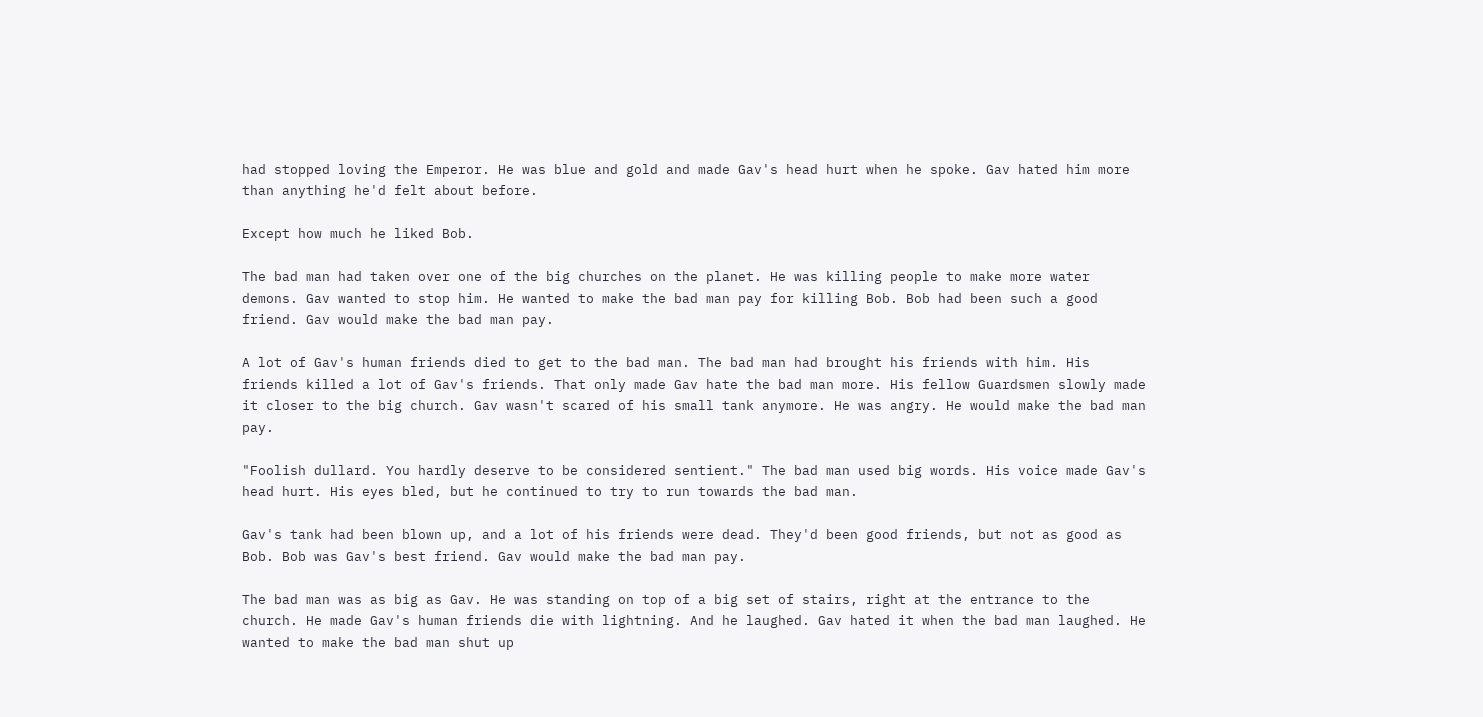had stopped loving the Emperor. He was blue and gold and made Gav's head hurt when he spoke. Gav hated him more than anything he'd felt about before.

Except how much he liked Bob.

The bad man had taken over one of the big churches on the planet. He was killing people to make more water demons. Gav wanted to stop him. He wanted to make the bad man pay for killing Bob. Bob had been such a good friend. Gav would make the bad man pay.

A lot of Gav's human friends died to get to the bad man. The bad man had brought his friends with him. His friends killed a lot of Gav's friends. That only made Gav hate the bad man more. His fellow Guardsmen slowly made it closer to the big church. Gav wasn't scared of his small tank anymore. He was angry. He would make the bad man pay.

"Foolish dullard. You hardly deserve to be considered sentient." The bad man used big words. His voice made Gav's head hurt. His eyes bled, but he continued to try to run towards the bad man.

Gav's tank had been blown up, and a lot of his friends were dead. They'd been good friends, but not as good as Bob. Bob was Gav's best friend. Gav would make the bad man pay.

The bad man was as big as Gav. He was standing on top of a big set of stairs, right at the entrance to the church. He made Gav's human friends die with lightning. And he laughed. Gav hated it when the bad man laughed. He wanted to make the bad man shut up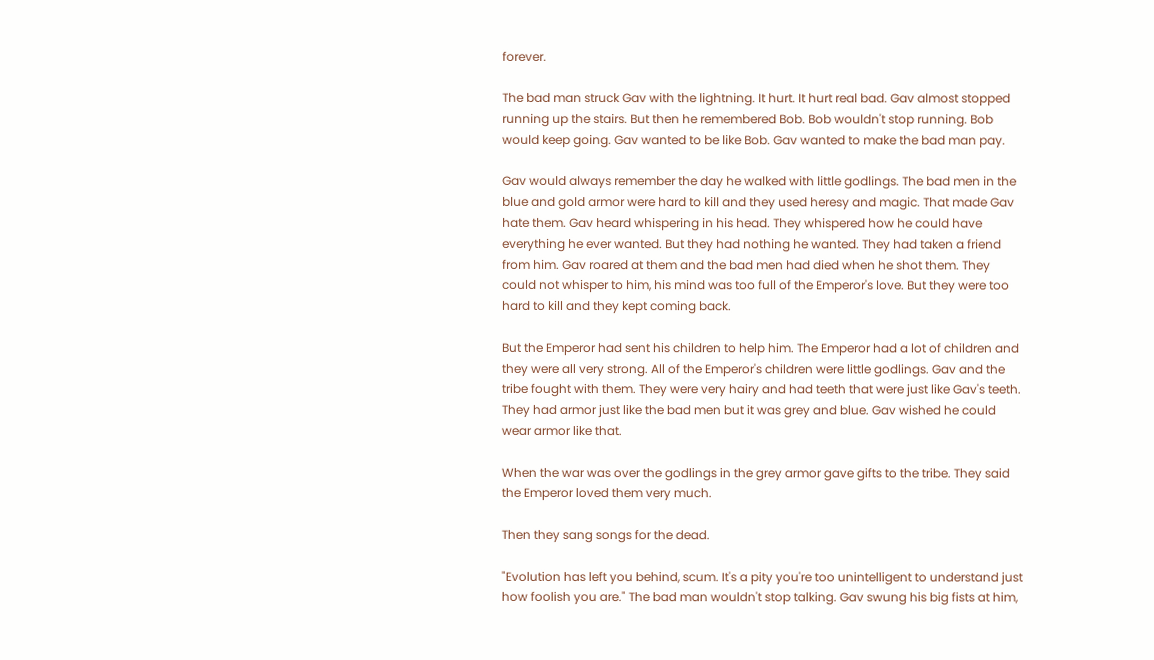forever.

The bad man struck Gav with the lightning. It hurt. It hurt real bad. Gav almost stopped running up the stairs. But then he remembered Bob. Bob wouldn't stop running. Bob would keep going. Gav wanted to be like Bob. Gav wanted to make the bad man pay.

Gav would always remember the day he walked with little godlings. The bad men in the blue and gold armor were hard to kill and they used heresy and magic. That made Gav hate them. Gav heard whispering in his head. They whispered how he could have everything he ever wanted. But they had nothing he wanted. They had taken a friend from him. Gav roared at them and the bad men had died when he shot them. They could not whisper to him, his mind was too full of the Emperor's love. But they were too hard to kill and they kept coming back.

But the Emperor had sent his children to help him. The Emperor had a lot of children and they were all very strong. All of the Emperor's children were little godlings. Gav and the tribe fought with them. They were very hairy and had teeth that were just like Gav's teeth. They had armor just like the bad men but it was grey and blue. Gav wished he could wear armor like that.

When the war was over the godlings in the grey armor gave gifts to the tribe. They said the Emperor loved them very much.

Then they sang songs for the dead.

"Evolution has left you behind, scum. It's a pity you're too unintelligent to understand just how foolish you are." The bad man wouldn't stop talking. Gav swung his big fists at him,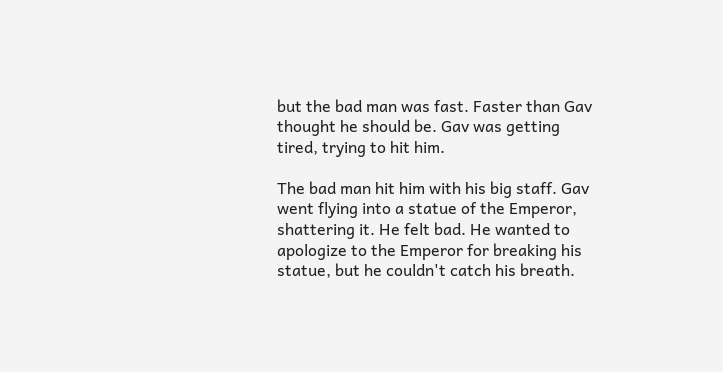but the bad man was fast. Faster than Gav thought he should be. Gav was getting tired, trying to hit him.

The bad man hit him with his big staff. Gav went flying into a statue of the Emperor, shattering it. He felt bad. He wanted to apologize to the Emperor for breaking his statue, but he couldn't catch his breath.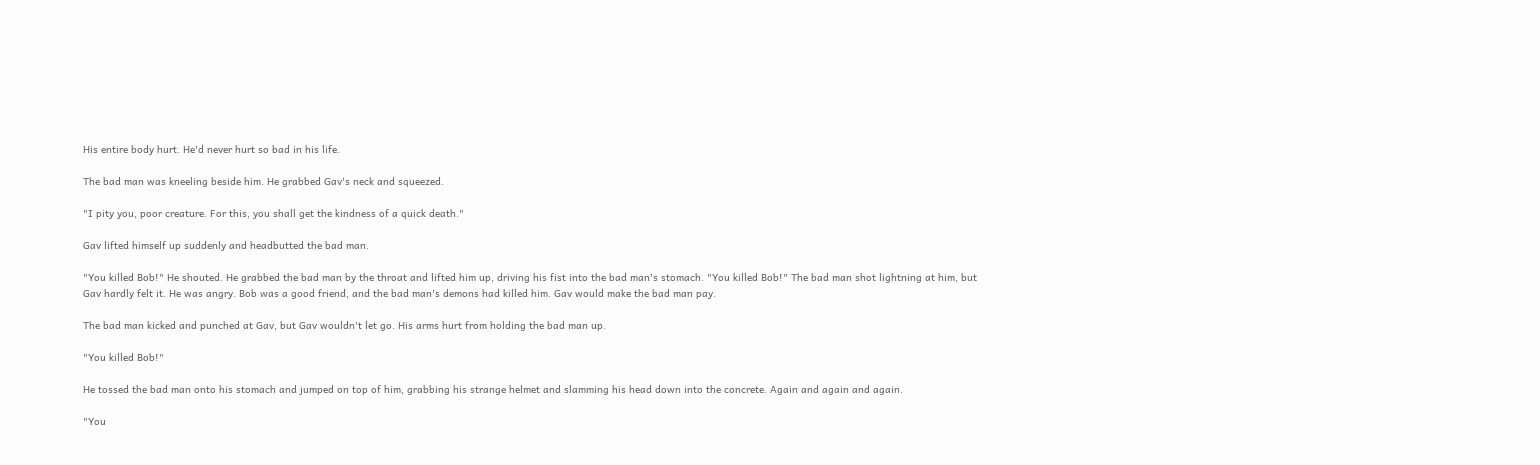His entire body hurt. He'd never hurt so bad in his life.

The bad man was kneeling beside him. He grabbed Gav's neck and squeezed.

"I pity you, poor creature. For this, you shall get the kindness of a quick death."

Gav lifted himself up suddenly and headbutted the bad man.

"You killed Bob!" He shouted. He grabbed the bad man by the throat and lifted him up, driving his fist into the bad man's stomach. "You killed Bob!" The bad man shot lightning at him, but Gav hardly felt it. He was angry. Bob was a good friend, and the bad man's demons had killed him. Gav would make the bad man pay.

The bad man kicked and punched at Gav, but Gav wouldn't let go. His arms hurt from holding the bad man up.

"You killed Bob!"

He tossed the bad man onto his stomach and jumped on top of him, grabbing his strange helmet and slamming his head down into the concrete. Again and again and again.

"You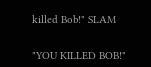killed Bob!" SLAM


"YOU KILLED BOB!"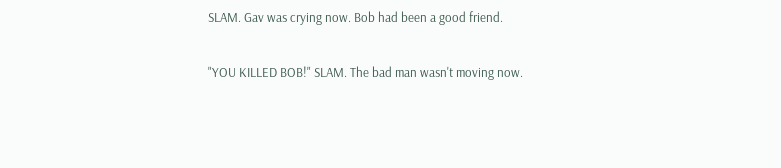SLAM. Gav was crying now. Bob had been a good friend.

"YOU KILLED BOB!" SLAM. The bad man wasn't moving now.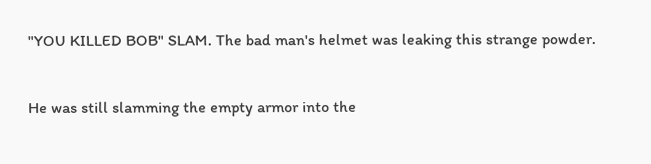"YOU KILLED BOB" SLAM. The bad man's helmet was leaking this strange powder.


He was still slamming the empty armor into the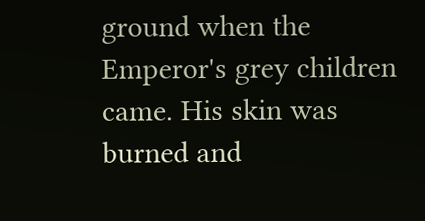ground when the Emperor's grey children came. His skin was burned and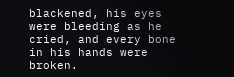blackened, his eyes were bleeding as he cried, and every bone in his hands were broken.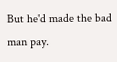But he'd made the bad man pay.